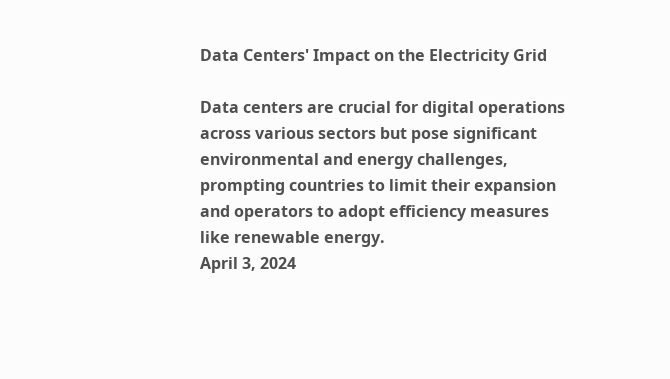Data Centers' Impact on the Electricity Grid

Data centers are crucial for digital operations across various sectors but pose significant environmental and energy challenges, prompting countries to limit their expansion and operators to adopt efficiency measures like renewable energy.
April 3, 2024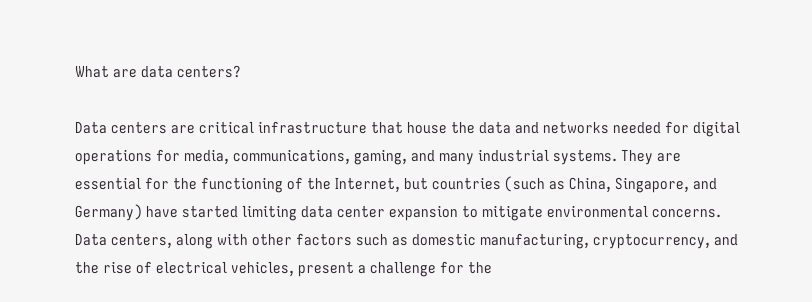What are data centers?

Data centers are critical infrastructure that house the data and networks needed for digital operations for media, communications, gaming, and many industrial systems. They are essential for the functioning of the Internet, but countries (such as China, Singapore, and Germany) have started limiting data center expansion to mitigate environmental concerns. Data centers, along with other factors such as domestic manufacturing, cryptocurrency, and the rise of electrical vehicles, present a challenge for the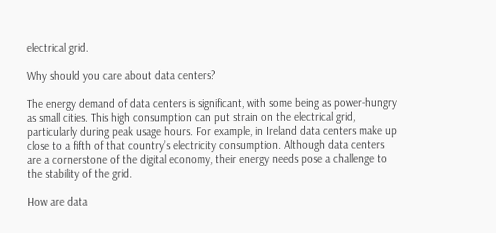electrical grid.

Why should you care about data centers?

The energy demand of data centers is significant, with some being as power-hungry as small cities. This high consumption can put strain on the electrical grid, particularly during peak usage hours. For example, in Ireland data centers make up close to a fifth of that country’s electricity consumption. Although data centers are a cornerstone of the digital economy, their energy needs pose a challenge to the stability of the grid.

How are data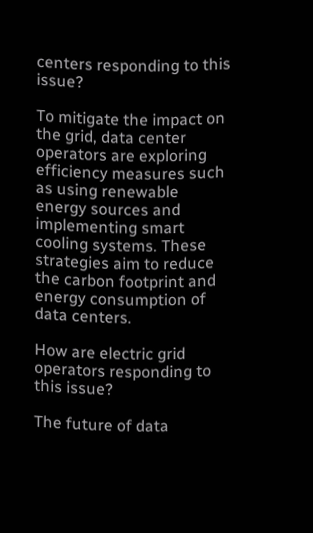centers responding to this issue?

To mitigate the impact on the grid, data center operators are exploring efficiency measures such as using renewable energy sources and implementing smart cooling systems. These strategies aim to reduce the carbon footprint and energy consumption of data centers.

How are electric grid operators responding to this issue?

The future of data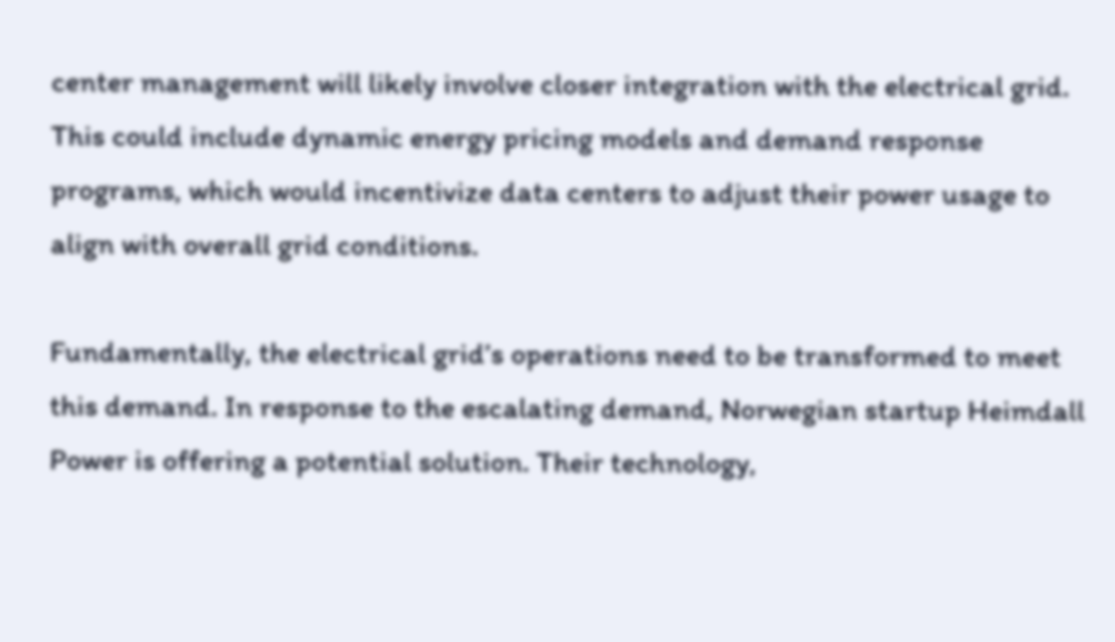center management will likely involve closer integration with the electrical grid. This could include dynamic energy pricing models and demand response programs, which would incentivize data centers to adjust their power usage to align with overall grid conditions.

Fundamentally, the electrical grid’s operations need to be transformed to meet this demand. In response to the escalating demand, Norwegian startup Heimdall Power is offering a potential solution. Their technology,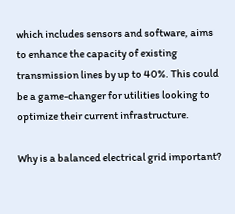which includes sensors and software, aims to enhance the capacity of existing transmission lines by up to 40%. This could be a game-changer for utilities looking to optimize their current infrastructure.

Why is a balanced electrical grid important?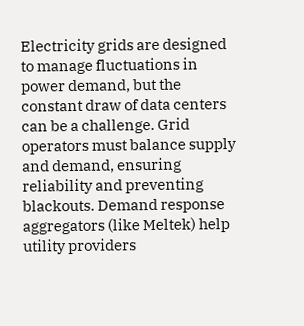Electricity grids are designed to manage fluctuations in power demand, but the constant draw of data centers can be a challenge. Grid operators must balance supply and demand, ensuring reliability and preventing blackouts. Demand response aggregators (like Meltek) help utility providers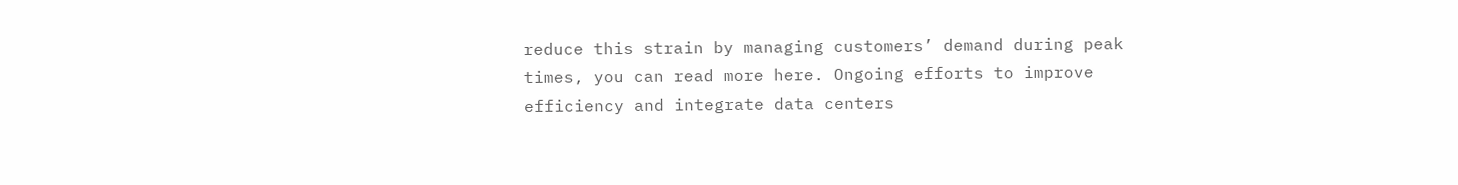reduce this strain by managing customers’ demand during peak times, you can read more here. Ongoing efforts to improve efficiency and integrate data centers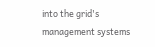into the grid's management systems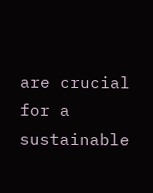are crucial for a sustainable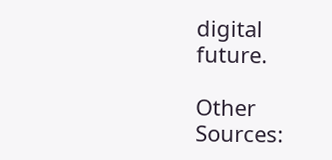digital future.

Other Sources: